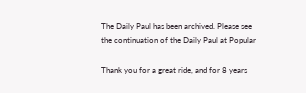The Daily Paul has been archived. Please see the continuation of the Daily Paul at Popular

Thank you for a great ride, and for 8 years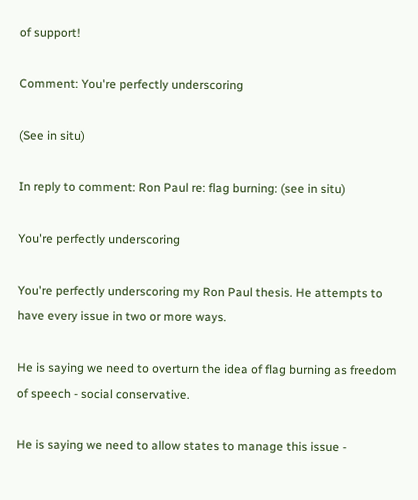of support!

Comment: You're perfectly underscoring

(See in situ)

In reply to comment: Ron Paul re: flag burning: (see in situ)

You're perfectly underscoring

You're perfectly underscoring my Ron Paul thesis. He attempts to have every issue in two or more ways.

He is saying we need to overturn the idea of flag burning as freedom of speech - social conservative.

He is saying we need to allow states to manage this issue -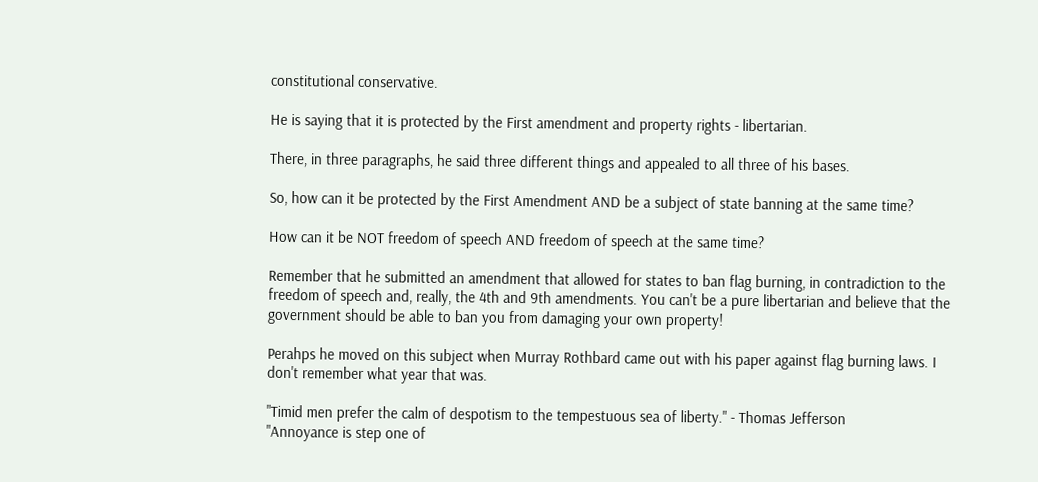constitutional conservative.

He is saying that it is protected by the First amendment and property rights - libertarian.

There, in three paragraphs, he said three different things and appealed to all three of his bases.

So, how can it be protected by the First Amendment AND be a subject of state banning at the same time?

How can it be NOT freedom of speech AND freedom of speech at the same time?

Remember that he submitted an amendment that allowed for states to ban flag burning, in contradiction to the freedom of speech and, really, the 4th and 9th amendments. You can't be a pure libertarian and believe that the government should be able to ban you from damaging your own property!

Perahps he moved on this subject when Murray Rothbard came out with his paper against flag burning laws. I don't remember what year that was.

"Timid men prefer the calm of despotism to the tempestuous sea of liberty." - Thomas Jefferson
"Annoyance is step one of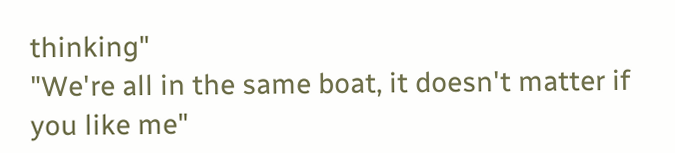thinking"
"We're all in the same boat, it doesn't matter if you like me"